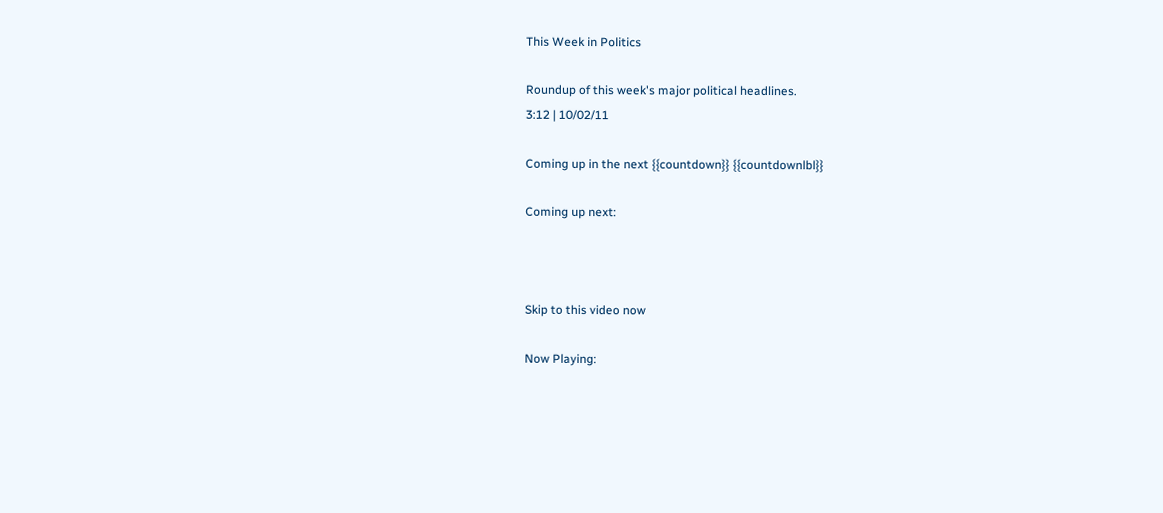This Week in Politics

Roundup of this week's major political headlines.
3:12 | 10/02/11

Coming up in the next {{countdown}} {{countdownlbl}}

Coming up next:



Skip to this video now

Now Playing: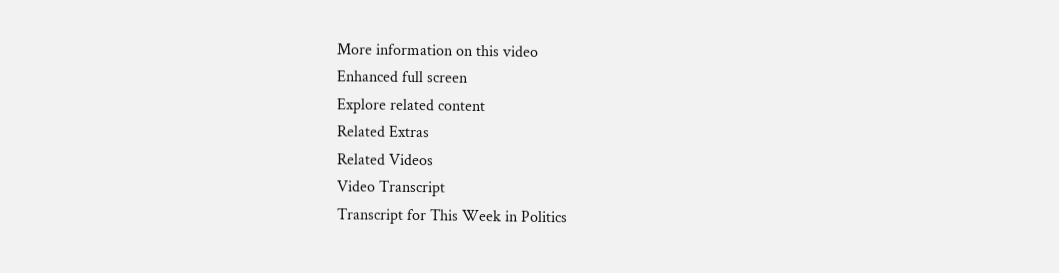More information on this video
Enhanced full screen
Explore related content
Related Extras
Related Videos
Video Transcript
Transcript for This Week in Politics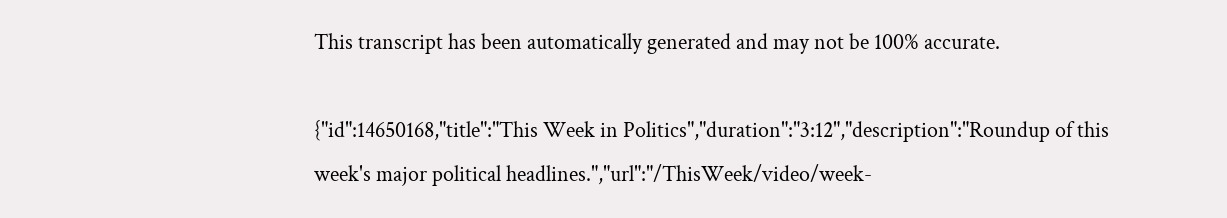This transcript has been automatically generated and may not be 100% accurate.

{"id":14650168,"title":"This Week in Politics","duration":"3:12","description":"Roundup of this week's major political headlines.","url":"/ThisWeek/video/week-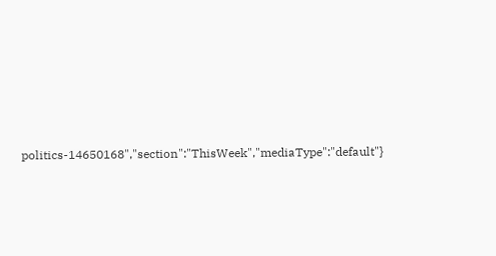politics-14650168","section":"ThisWeek","mediaType":"default"}